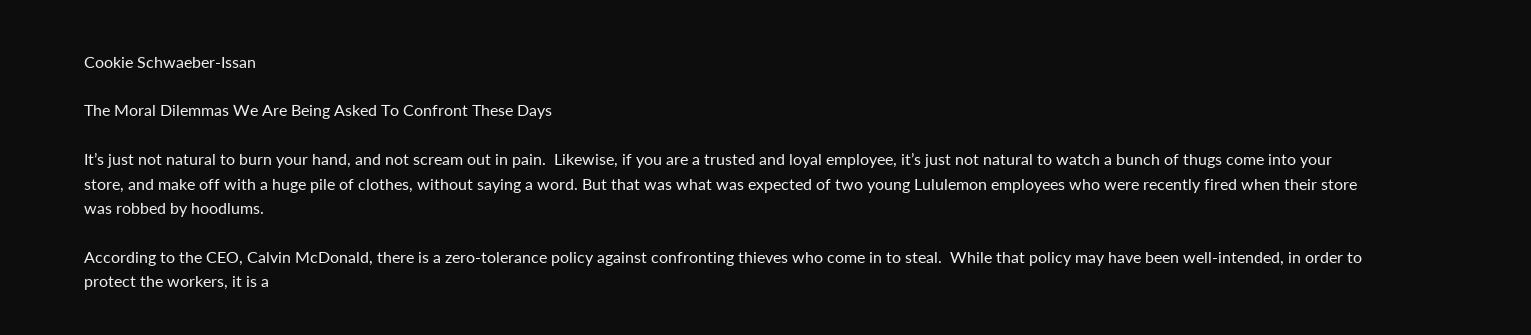Cookie Schwaeber-Issan

The Moral Dilemmas We Are Being Asked To Confront These Days

It’s just not natural to burn your hand, and not scream out in pain.  Likewise, if you are a trusted and loyal employee, it’s just not natural to watch a bunch of thugs come into your store, and make off with a huge pile of clothes, without saying a word. But that was what was expected of two young Lululemon employees who were recently fired when their store was robbed by hoodlums.

According to the CEO, Calvin McDonald, there is a zero-tolerance policy against confronting thieves who come in to steal.  While that policy may have been well-intended, in order to protect the workers, it is a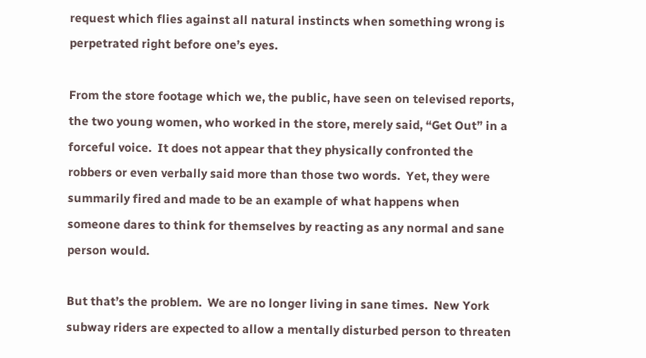request which flies against all natural instincts when something wrong is perpetrated right before one’s eyes.

From the store footage which we, the public, have seen on televised reports, the two young women, who worked in the store, merely said, “Get Out” in a forceful voice.  It does not appear that they physically confronted the robbers or even verbally said more than those two words.  Yet, they were summarily fired and made to be an example of what happens when someone dares to think for themselves by reacting as any normal and sane person would.

But that’s the problem.  We are no longer living in sane times.  New York subway riders are expected to allow a mentally disturbed person to threaten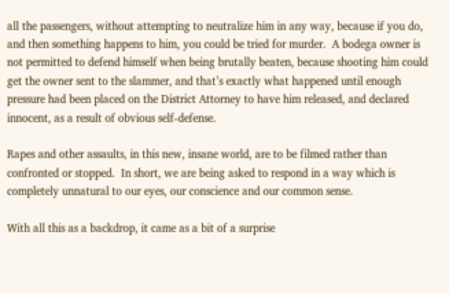all the passengers, without attempting to neutralize him in any way, because if you do, and then something happens to him, you could be tried for murder.  A bodega owner is not permitted to defend himself when being brutally beaten, because shooting him could get the owner sent to the slammer, and that’s exactly what happened until enough pressure had been placed on the District Attorney to have him released, and declared innocent, as a result of obvious self-defense.

Rapes and other assaults, in this new, insane world, are to be filmed rather than confronted or stopped.  In short, we are being asked to respond in a way which is completely unnatural to our eyes, our conscience and our common sense.

With all this as a backdrop, it came as a bit of a surprise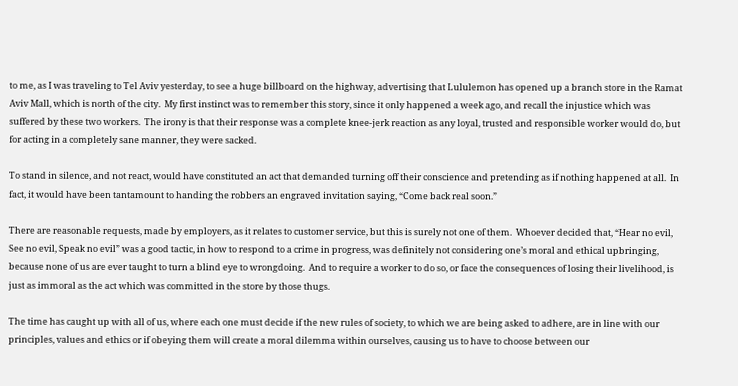to me, as I was traveling to Tel Aviv yesterday, to see a huge billboard on the highway, advertising that Lululemon has opened up a branch store in the Ramat Aviv Mall, which is north of the city.  My first instinct was to remember this story, since it only happened a week ago, and recall the injustice which was suffered by these two workers.  The irony is that their response was a complete knee-jerk reaction as any loyal, trusted and responsible worker would do, but for acting in a completely sane manner, they were sacked.

To stand in silence, and not react, would have constituted an act that demanded turning off their conscience and pretending as if nothing happened at all.  In fact, it would have been tantamount to handing the robbers an engraved invitation saying, “Come back real soon.”

There are reasonable requests, made by employers, as it relates to customer service, but this is surely not one of them.  Whoever decided that, “Hear no evil, See no evil, Speak no evil” was a good tactic, in how to respond to a crime in progress, was definitely not considering one’s moral and ethical upbringing, because none of us are ever taught to turn a blind eye to wrongdoing.  And to require a worker to do so, or face the consequences of losing their livelihood, is just as immoral as the act which was committed in the store by those thugs.

The time has caught up with all of us, where each one must decide if the new rules of society, to which we are being asked to adhere, are in line with our principles, values and ethics or if obeying them will create a moral dilemma within ourselves, causing us to have to choose between our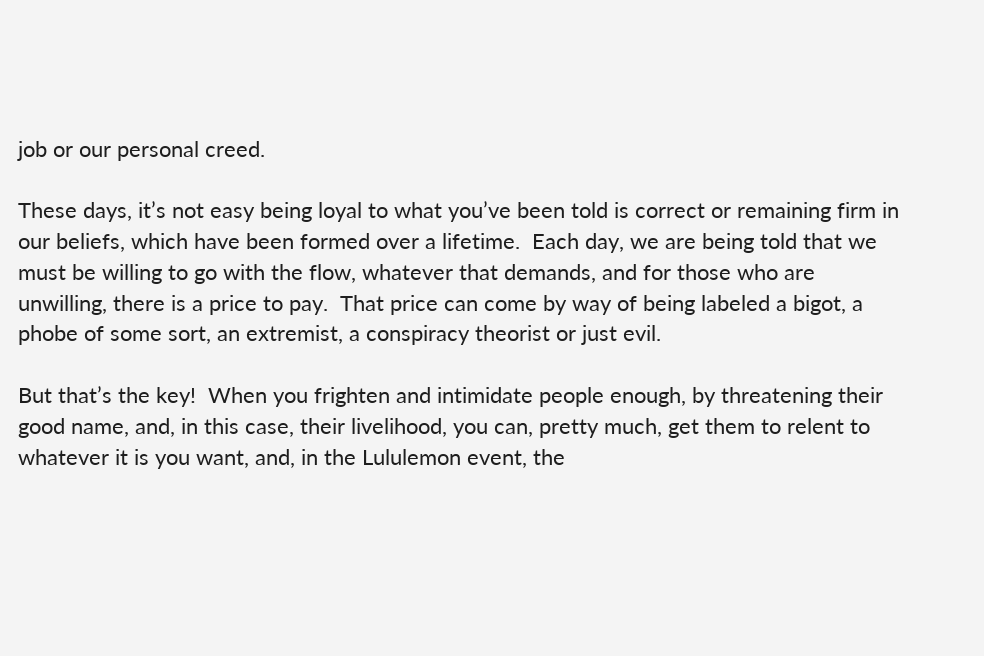job or our personal creed.

These days, it’s not easy being loyal to what you’ve been told is correct or remaining firm in our beliefs, which have been formed over a lifetime.  Each day, we are being told that we must be willing to go with the flow, whatever that demands, and for those who are unwilling, there is a price to pay.  That price can come by way of being labeled a bigot, a phobe of some sort, an extremist, a conspiracy theorist or just evil.

But that’s the key!  When you frighten and intimidate people enough, by threatening their good name, and, in this case, their livelihood, you can, pretty much, get them to relent to whatever it is you want, and, in the Lululemon event, the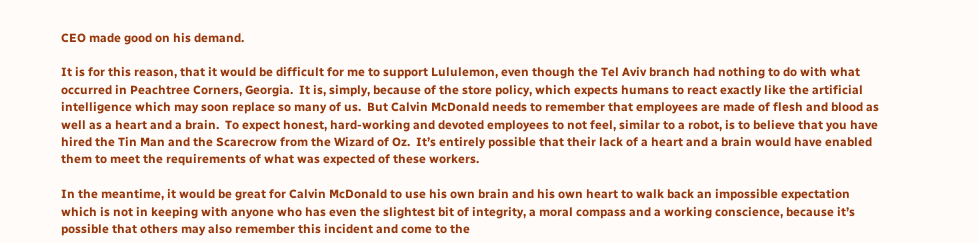CEO made good on his demand.

It is for this reason, that it would be difficult for me to support Lululemon, even though the Tel Aviv branch had nothing to do with what occurred in Peachtree Corners, Georgia.  It is, simply, because of the store policy, which expects humans to react exactly like the artificial intelligence which may soon replace so many of us.  But Calvin McDonald needs to remember that employees are made of flesh and blood as well as a heart and a brain.  To expect honest, hard-working and devoted employees to not feel, similar to a robot, is to believe that you have hired the Tin Man and the Scarecrow from the Wizard of Oz.  It’s entirely possible that their lack of a heart and a brain would have enabled them to meet the requirements of what was expected of these workers.

In the meantime, it would be great for Calvin McDonald to use his own brain and his own heart to walk back an impossible expectation which is not in keeping with anyone who has even the slightest bit of integrity, a moral compass and a working conscience, because it’s possible that others may also remember this incident and come to the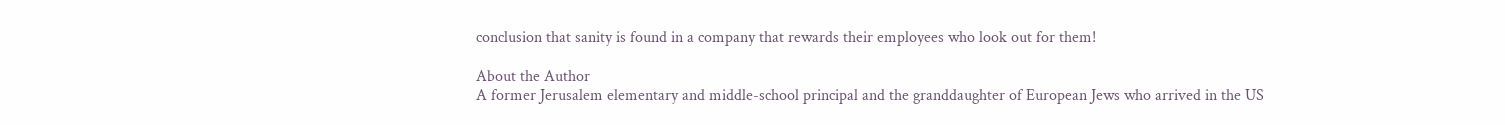conclusion that sanity is found in a company that rewards their employees who look out for them!

About the Author
A former Jerusalem elementary and middle-school principal and the granddaughter of European Jews who arrived in the US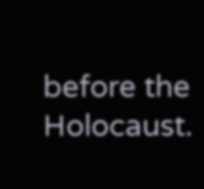before the Holocaust.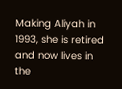Making Aliyah in 1993, she is retired and now lives in the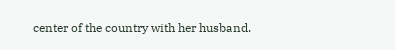center of the country with her husband.